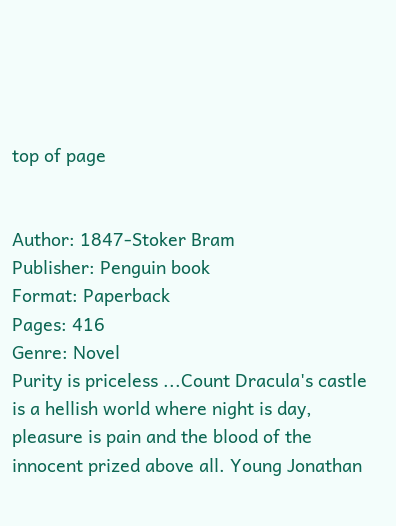top of page


Author: 1847-Stoker Bram
Publisher: Penguin book
Format: Paperback
Pages: 416
Genre: Novel
Purity is priceless ...Count Dracula's castle is a hellish world where night is day, pleasure is pain and the blood of the innocent prized above all. Young Jonathan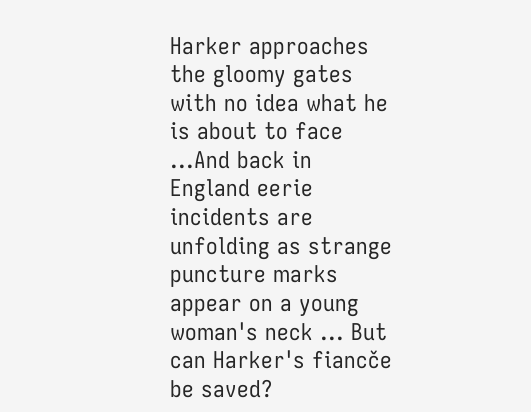Harker approaches the gloomy gates with no idea what he is about to face ...And back in England eerie incidents are unfolding as strange puncture marks appear on a young woman's neck ... But can Harker's fiancče be saved?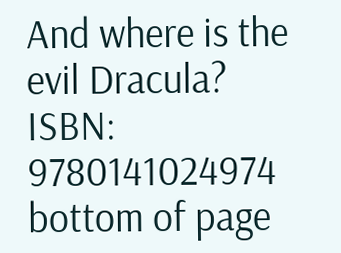And where is the evil Dracula?
ISBN: 9780141024974
bottom of page